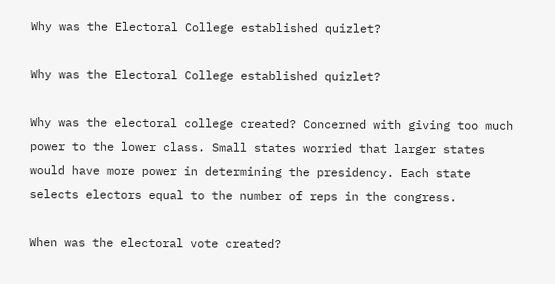Why was the Electoral College established quizlet?

Why was the Electoral College established quizlet?

Why was the electoral college created? Concerned with giving too much power to the lower class. Small states worried that larger states would have more power in determining the presidency. Each state selects electors equal to the number of reps in the congress.

When was the electoral vote created?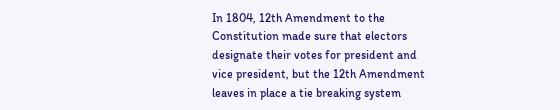In 1804, 12th Amendment to the Constitution made sure that electors designate their votes for president and vice president, but the 12th Amendment leaves in place a tie breaking system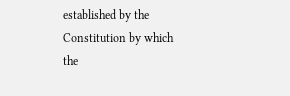established by the Constitution by which the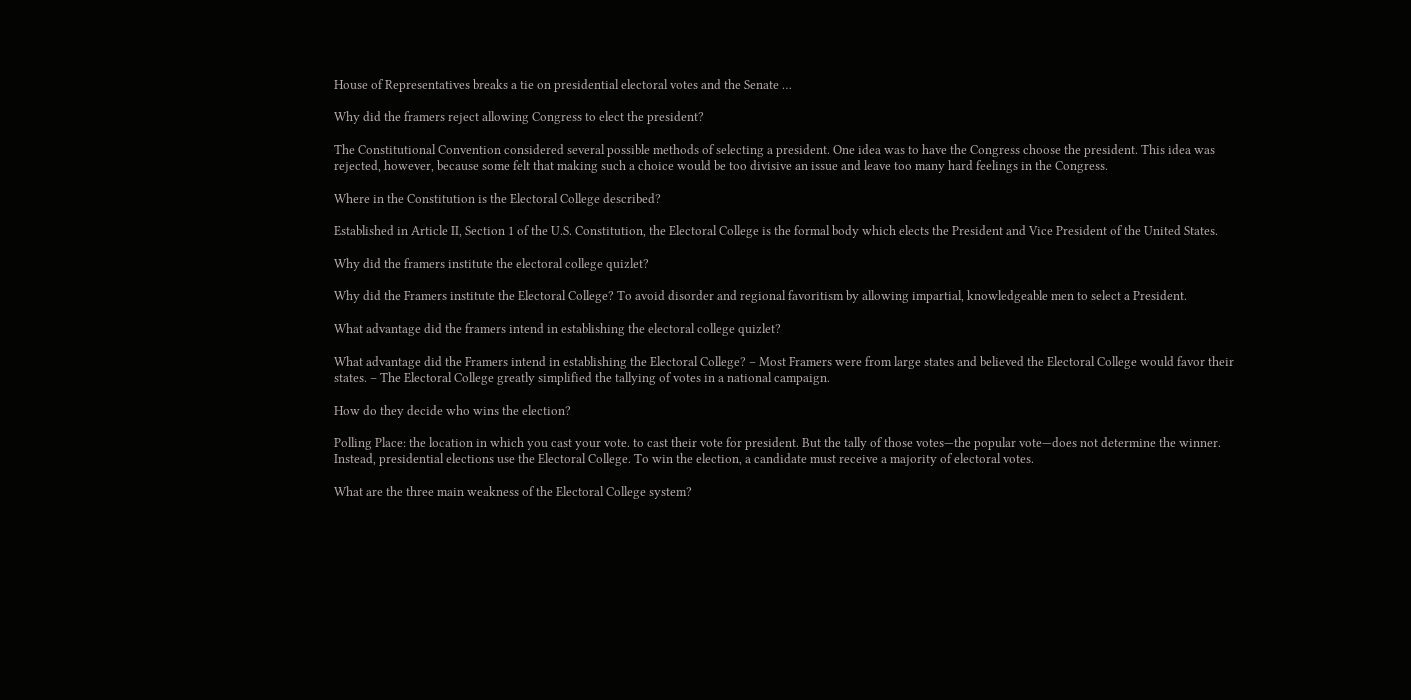House of Representatives breaks a tie on presidential electoral votes and the Senate …

Why did the framers reject allowing Congress to elect the president?

The Constitutional Convention considered several possible methods of selecting a president. One idea was to have the Congress choose the president. This idea was rejected, however, because some felt that making such a choice would be too divisive an issue and leave too many hard feelings in the Congress.

Where in the Constitution is the Electoral College described?

Established in Article II, Section 1 of the U.S. Constitution, the Electoral College is the formal body which elects the President and Vice President of the United States.

Why did the framers institute the electoral college quizlet?

Why did the Framers institute the Electoral College? To avoid disorder and regional favoritism by allowing impartial, knowledgeable men to select a President.

What advantage did the framers intend in establishing the electoral college quizlet?

What advantage did the Framers intend in establishing the Electoral College? – Most Framers were from large states and believed the Electoral College would favor their states. – The Electoral College greatly simplified the tallying of votes in a national campaign.

How do they decide who wins the election?

Polling Place: the location in which you cast your vote. to cast their vote for president. But the tally of those votes—the popular vote—does not determine the winner. Instead, presidential elections use the Electoral College. To win the election, a candidate must receive a majority of electoral votes.

What are the three main weakness of the Electoral College system?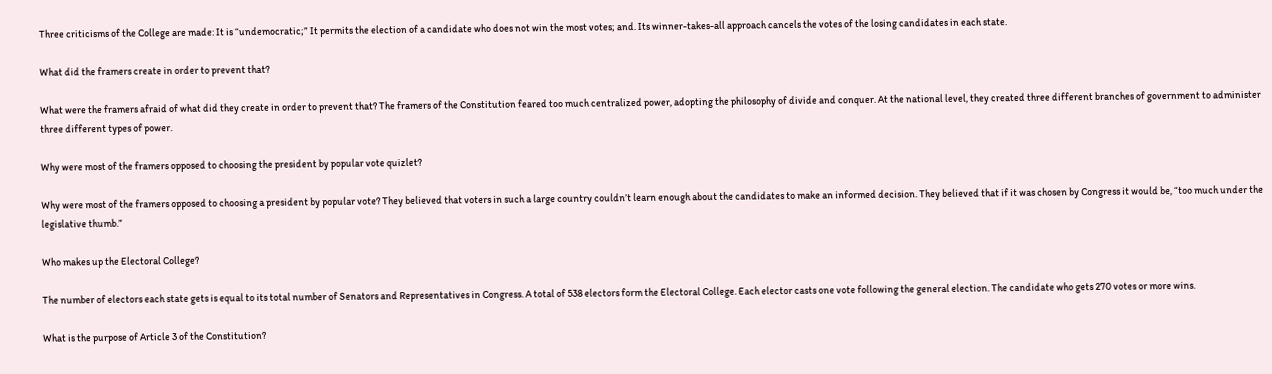Three criticisms of the College are made: It is “undemocratic;” It permits the election of a candidate who does not win the most votes; and. Its winner-takes-all approach cancels the votes of the losing candidates in each state.

What did the framers create in order to prevent that?

What were the framers afraid of what did they create in order to prevent that? The framers of the Constitution feared too much centralized power, adopting the philosophy of divide and conquer. At the national level, they created three different branches of government to administer three different types of power.

Why were most of the framers opposed to choosing the president by popular vote quizlet?

Why were most of the framers opposed to choosing a president by popular vote? They believed that voters in such a large country couldn’t learn enough about the candidates to make an informed decision. They believed that if it was chosen by Congress it would be, “too much under the legislative thumb.”

Who makes up the Electoral College?

The number of electors each state gets is equal to its total number of Senators and Representatives in Congress. A total of 538 electors form the Electoral College. Each elector casts one vote following the general election. The candidate who gets 270 votes or more wins.

What is the purpose of Article 3 of the Constitution?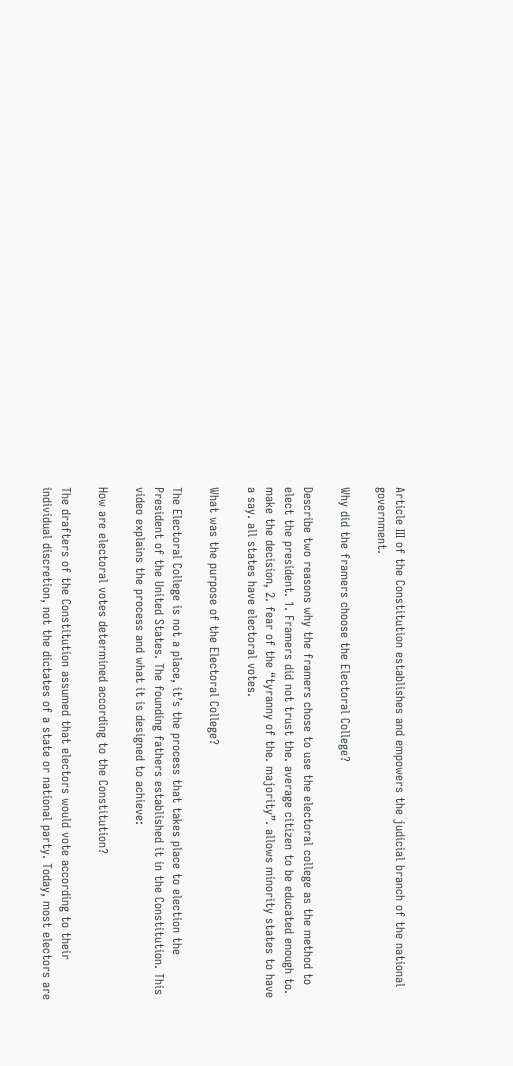Article III of the Constitution establishes and empowers the judicial branch of the national government.

Why did the framers choose the Electoral College?

Describe two reasons why the framers chose to use the electoral college as the method to elect the president. 1. Framers did not trust the. average citizen to be educated enough to. make the decision, 2. fear of the “tyranny of the. majority”. allows minority states to have a say. all states have electoral votes.

What was the purpose of the Electoral College?

The Electoral College is not a place, it’s the process that takes place to election the President of the United States. The founding fathers established it in the Constitution. This video explains the process and what it is designed to achieve:

How are electoral votes determined according to the Constitution?

The drafters of the Constitution assumed that electors would vote according to their individual discretion, not the dictates of a state or national party. Today, most electors are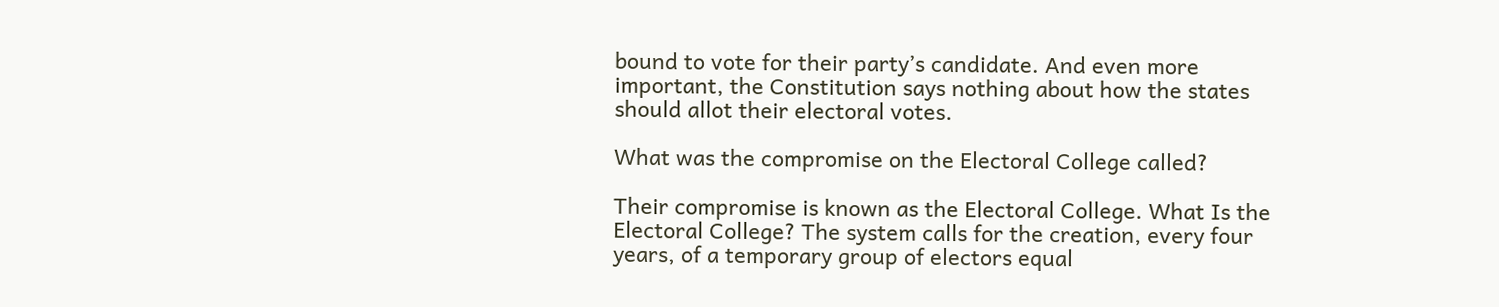bound to vote for their party’s candidate. And even more important, the Constitution says nothing about how the states should allot their electoral votes.

What was the compromise on the Electoral College called?

Their compromise is known as the Electoral College. What Is the Electoral College? The system calls for the creation, every four years, of a temporary group of electors equal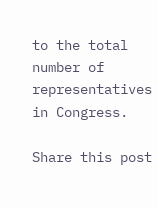to the total number of representatives in Congress.

Share this post